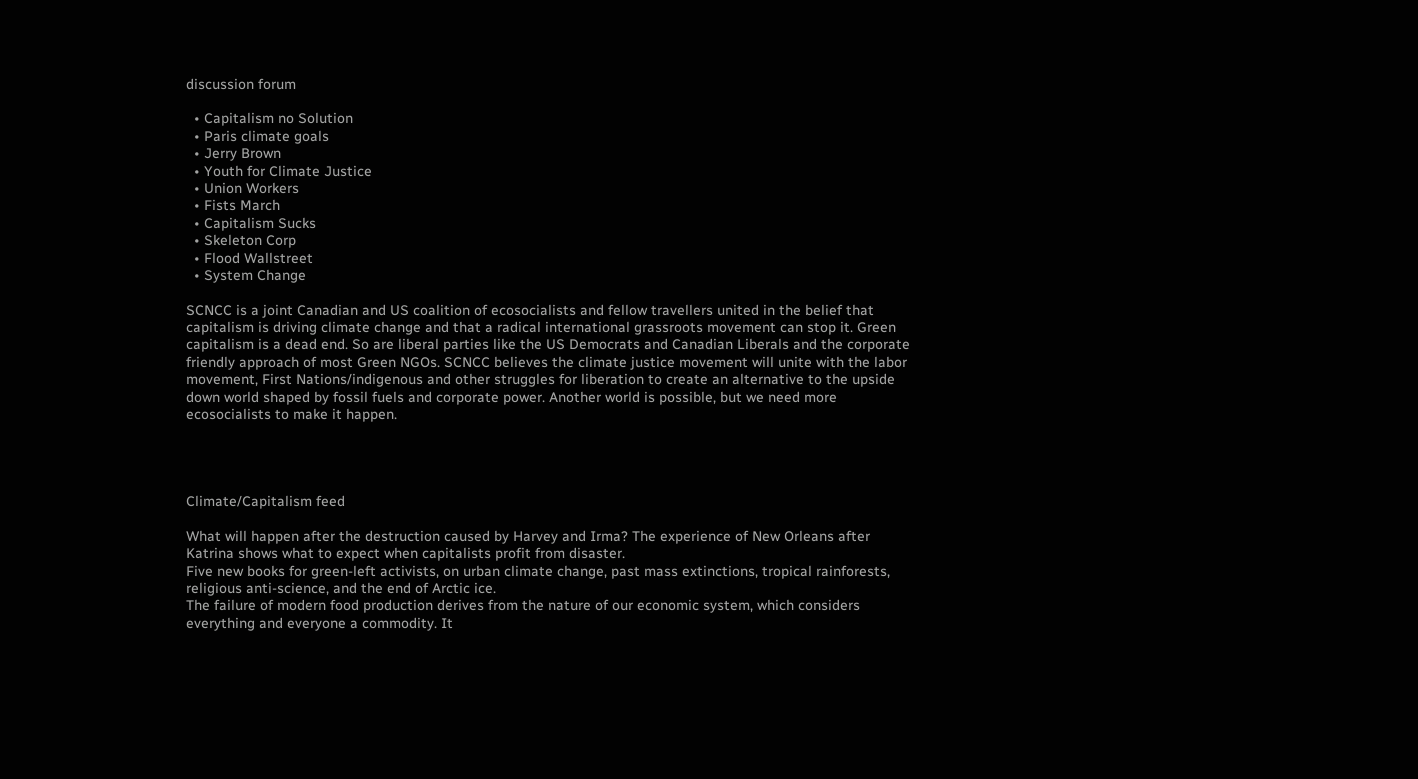discussion forum

  • Capitalism no Solution
  • Paris climate goals
  • Jerry Brown
  • Youth for Climate Justice
  • Union Workers
  • Fists March
  • Capitalism Sucks
  • Skeleton Corp
  • Flood Wallstreet
  • System Change

SCNCC is a joint Canadian and US coalition of ecosocialists and fellow travellers united in the belief that capitalism is driving climate change and that a radical international grassroots movement can stop it. Green capitalism is a dead end. So are liberal parties like the US Democrats and Canadian Liberals and the corporate friendly approach of most Green NGOs. SCNCC believes the climate justice movement will unite with the labor movement, First Nations/indigenous and other struggles for liberation to create an alternative to the upside down world shaped by fossil fuels and corporate power. Another world is possible, but we need more ecosocialists to make it happen.




Climate/Capitalism feed

What will happen after the destruction caused by Harvey and Irma? The experience of New Orleans after Katrina shows what to expect when capitalists profit from disaster.
Five new books for green-left activists, on urban climate change, past mass extinctions, tropical rainforests, religious anti-science, and the end of Arctic ice.
The failure of modern food production derives from the nature of our economic system, which considers everything and everyone a commodity. It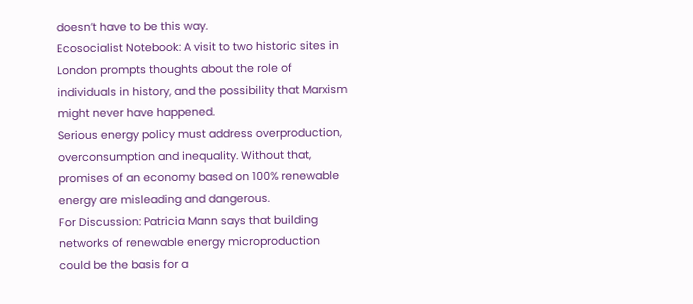doesn’t have to be this way.
Ecosocialist Notebook: A visit to two historic sites in London prompts thoughts about the role of individuals in history, and the possibility that Marxism might never have happened.
Serious energy policy must address overproduction, overconsumption and inequality. Without that, promises of an economy based on 100% renewable energy are misleading and dangerous.
For Discussion: Patricia Mann says that building networks of renewable energy microproduction could be the basis for a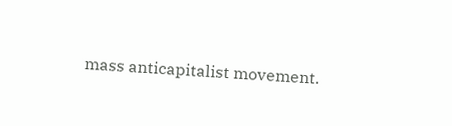mass anticapitalist movement.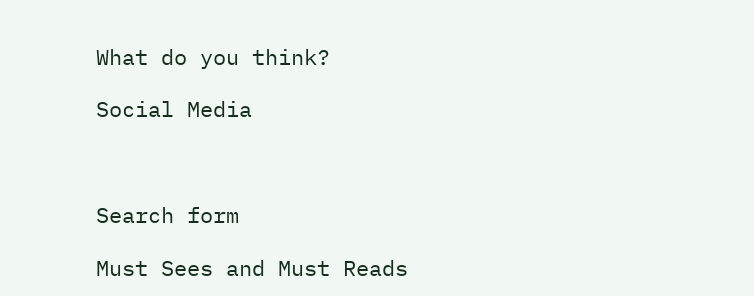What do you think?

Social Media



Search form

Must Sees and Must Reads